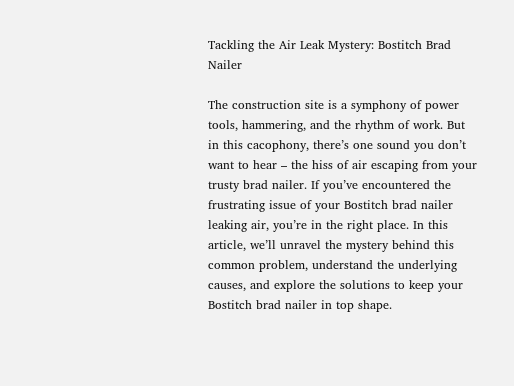Tackling the Air Leak Mystery: Bostitch Brad Nailer

The construction site is a symphony of power tools, hammering, and the rhythm of work. But in this cacophony, there’s one sound you don’t want to hear – the hiss of air escaping from your trusty brad nailer. If you’ve encountered the frustrating issue of your Bostitch brad nailer leaking air, you’re in the right place. In this article, we’ll unravel the mystery behind this common problem, understand the underlying causes, and explore the solutions to keep your Bostitch brad nailer in top shape.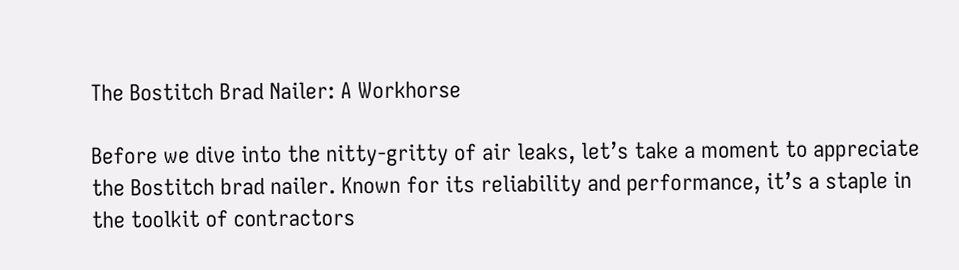The Bostitch Brad Nailer: A Workhorse

Before we dive into the nitty-gritty of air leaks, let’s take a moment to appreciate the Bostitch brad nailer. Known for its reliability and performance, it’s a staple in the toolkit of contractors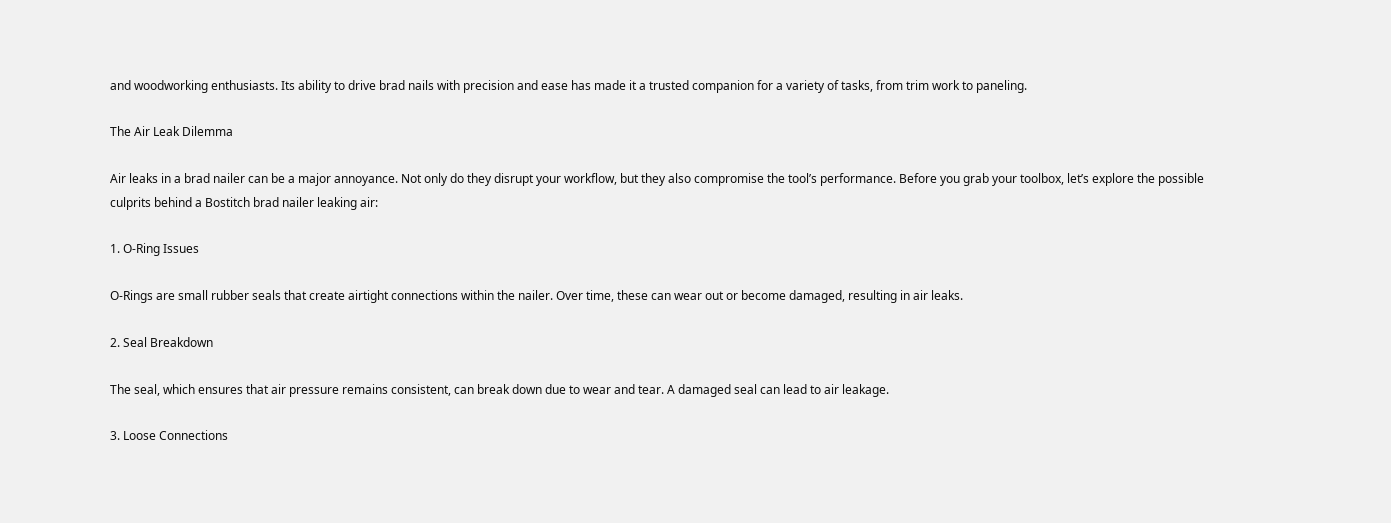and woodworking enthusiasts. Its ability to drive brad nails with precision and ease has made it a trusted companion for a variety of tasks, from trim work to paneling.

The Air Leak Dilemma

Air leaks in a brad nailer can be a major annoyance. Not only do they disrupt your workflow, but they also compromise the tool’s performance. Before you grab your toolbox, let’s explore the possible culprits behind a Bostitch brad nailer leaking air:

1. O-Ring Issues

O-Rings are small rubber seals that create airtight connections within the nailer. Over time, these can wear out or become damaged, resulting in air leaks.

2. Seal Breakdown

The seal, which ensures that air pressure remains consistent, can break down due to wear and tear. A damaged seal can lead to air leakage.

3. Loose Connections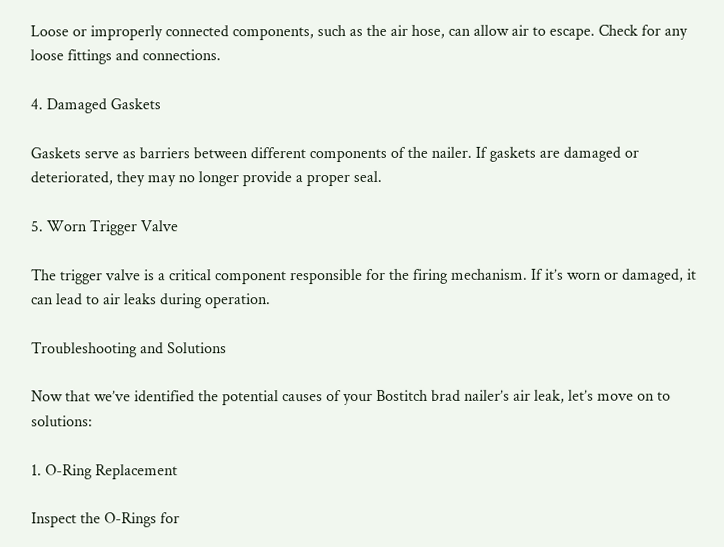Loose or improperly connected components, such as the air hose, can allow air to escape. Check for any loose fittings and connections.

4. Damaged Gaskets

Gaskets serve as barriers between different components of the nailer. If gaskets are damaged or deteriorated, they may no longer provide a proper seal.

5. Worn Trigger Valve

The trigger valve is a critical component responsible for the firing mechanism. If it’s worn or damaged, it can lead to air leaks during operation.

Troubleshooting and Solutions

Now that we’ve identified the potential causes of your Bostitch brad nailer’s air leak, let’s move on to solutions:

1. O-Ring Replacement

Inspect the O-Rings for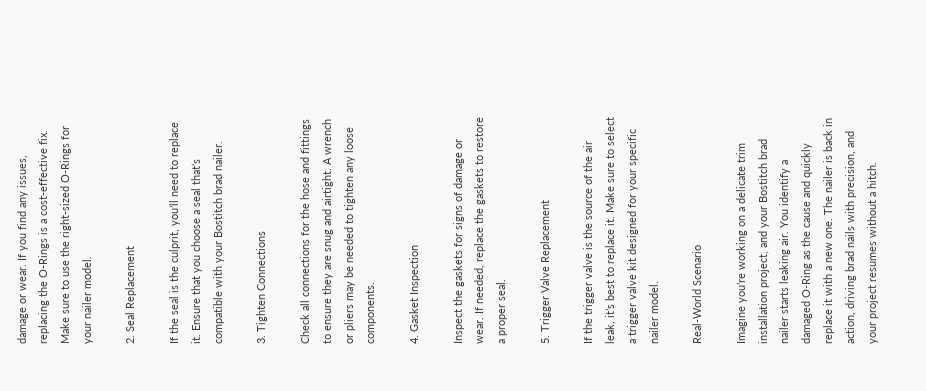damage or wear. If you find any issues, replacing the O-Rings is a cost-effective fix. Make sure to use the right-sized O-Rings for your nailer model.

2. Seal Replacement

If the seal is the culprit, you’ll need to replace it. Ensure that you choose a seal that’s compatible with your Bostitch brad nailer.

3. Tighten Connections

Check all connections for the hose and fittings to ensure they are snug and airtight. A wrench or pliers may be needed to tighten any loose components.

4. Gasket Inspection

Inspect the gaskets for signs of damage or wear. If needed, replace the gaskets to restore a proper seal.

5. Trigger Valve Replacement

If the trigger valve is the source of the air leak, it’s best to replace it. Make sure to select a trigger valve kit designed for your specific nailer model.

Real-World Scenario

Imagine you’re working on a delicate trim installation project, and your Bostitch brad nailer starts leaking air. You identify a damaged O-Ring as the cause and quickly replace it with a new one. The nailer is back in action, driving brad nails with precision, and your project resumes without a hitch.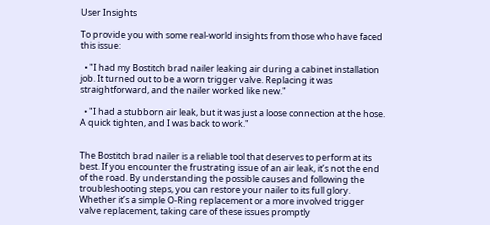User Insights

To provide you with some real-world insights from those who have faced this issue:

  • "I had my Bostitch brad nailer leaking air during a cabinet installation job. It turned out to be a worn trigger valve. Replacing it was straightforward, and the nailer worked like new."

  • "I had a stubborn air leak, but it was just a loose connection at the hose. A quick tighten, and I was back to work."


The Bostitch brad nailer is a reliable tool that deserves to perform at its best. If you encounter the frustrating issue of an air leak, it’s not the end of the road. By understanding the possible causes and following the troubleshooting steps, you can restore your nailer to its full glory. Whether it’s a simple O-Ring replacement or a more involved trigger valve replacement, taking care of these issues promptly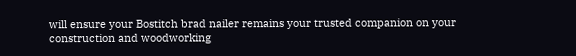will ensure your Bostitch brad nailer remains your trusted companion on your construction and woodworking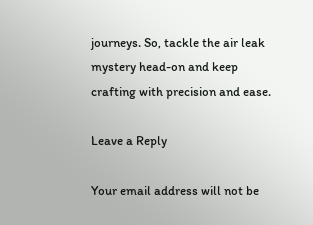journeys. So, tackle the air leak mystery head-on and keep crafting with precision and ease.

Leave a Reply

Your email address will not be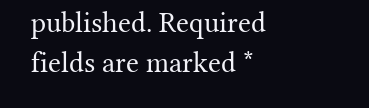published. Required fields are marked *